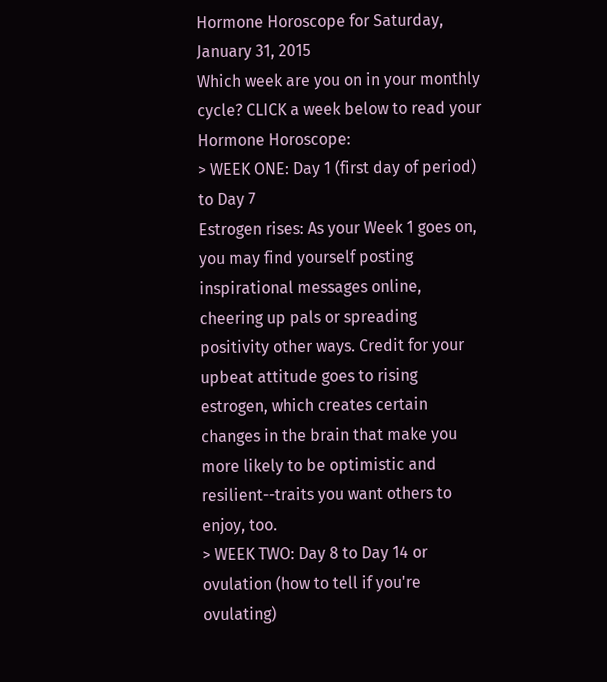Hormone Horoscope for Saturday, January 31, 2015
Which week are you on in your monthly cycle? CLICK a week below to read your Hormone Horoscope:
> WEEK ONE: Day 1 (first day of period) to Day 7
Estrogen rises: As your Week 1 goes on, you may find yourself posting inspirational messages online, cheering up pals or spreading positivity other ways. Credit for your upbeat attitude goes to rising estrogen, which creates certain changes in the brain that make you more likely to be optimistic and resilient--traits you want others to enjoy, too.
> WEEK TWO: Day 8 to Day 14 or ovulation (how to tell if you're ovulating)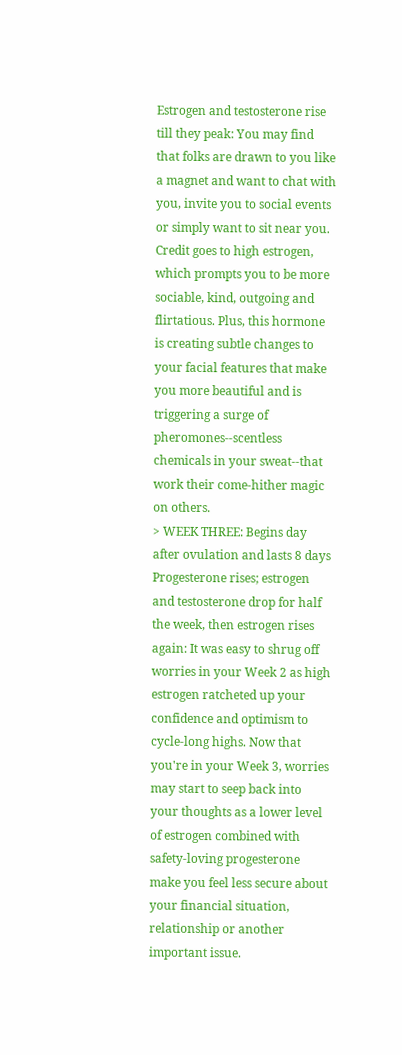Estrogen and testosterone rise till they peak: You may find that folks are drawn to you like a magnet and want to chat with you, invite you to social events or simply want to sit near you. Credit goes to high estrogen, which prompts you to be more sociable, kind, outgoing and flirtatious. Plus, this hormone is creating subtle changes to your facial features that make you more beautiful and is triggering a surge of pheromones--scentless chemicals in your sweat--that work their come-hither magic on others.
> WEEK THREE: Begins day after ovulation and lasts 8 days
Progesterone rises; estrogen and testosterone drop for half the week, then estrogen rises again: It was easy to shrug off worries in your Week 2 as high estrogen ratcheted up your confidence and optimism to cycle-long highs. Now that you're in your Week 3, worries may start to seep back into your thoughts as a lower level of estrogen combined with safety-loving progesterone make you feel less secure about your financial situation, relationship or another important issue.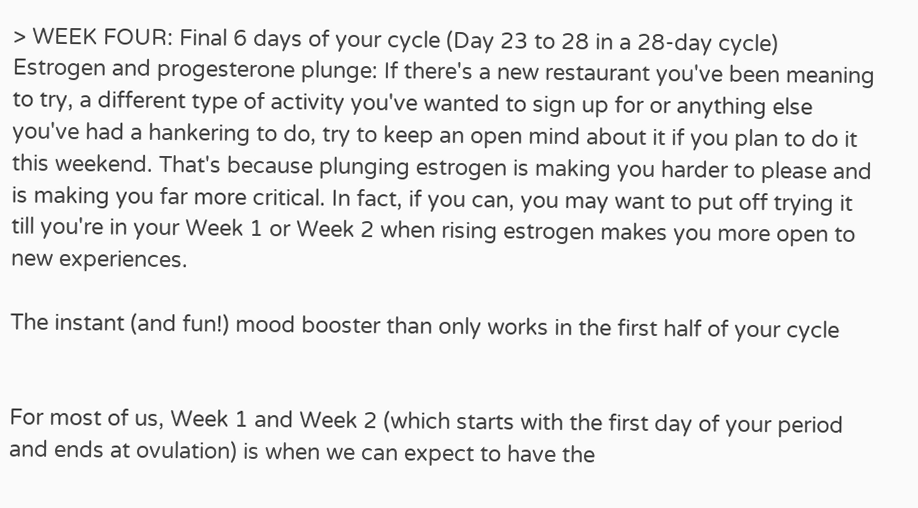> WEEK FOUR: Final 6 days of your cycle (Day 23 to 28 in a 28-day cycle)
Estrogen and progesterone plunge: If there's a new restaurant you've been meaning to try, a different type of activity you've wanted to sign up for or anything else you've had a hankering to do, try to keep an open mind about it if you plan to do it this weekend. That's because plunging estrogen is making you harder to please and is making you far more critical. In fact, if you can, you may want to put off trying it till you're in your Week 1 or Week 2 when rising estrogen makes you more open to new experiences.

The instant (and fun!) mood booster than only works in the first half of your cycle


For most of us, Week 1 and Week 2 (which starts with the first day of your period and ends at ovulation) is when we can expect to have the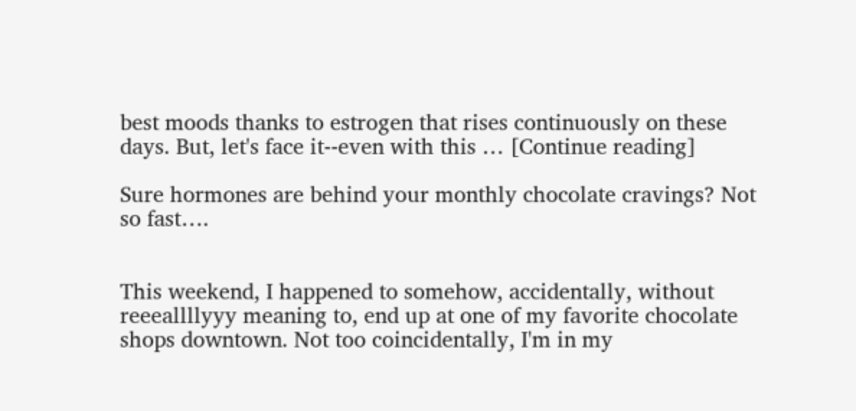best moods thanks to estrogen that rises continuously on these days. But, let's face it--even with this … [Continue reading]

Sure hormones are behind your monthly chocolate cravings? Not so fast….


This weekend, I happened to somehow, accidentally, without reeeallllyyy meaning to, end up at one of my favorite chocolate shops downtown. Not too coincidentally, I'm in my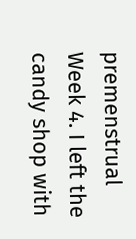premenstrual Week 4. I left the candy shop with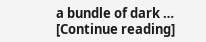a bundle of dark … [Continue reading]